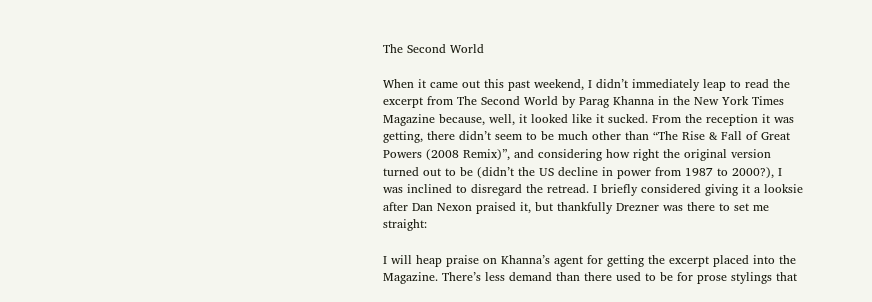The Second World

When it came out this past weekend, I didn’t immediately leap to read the excerpt from The Second World by Parag Khanna in the New York Times Magazine because, well, it looked like it sucked. From the reception it was getting, there didn’t seem to be much other than “The Rise & Fall of Great Powers (2008 Remix)”, and considering how right the original version turned out to be (didn’t the US decline in power from 1987 to 2000?), I was inclined to disregard the retread. I briefly considered giving it a looksie after Dan Nexon praised it, but thankfully Drezner was there to set me straight:

I will heap praise on Khanna’s agent for getting the excerpt placed into the Magazine. There’s less demand than there used to be for prose stylings that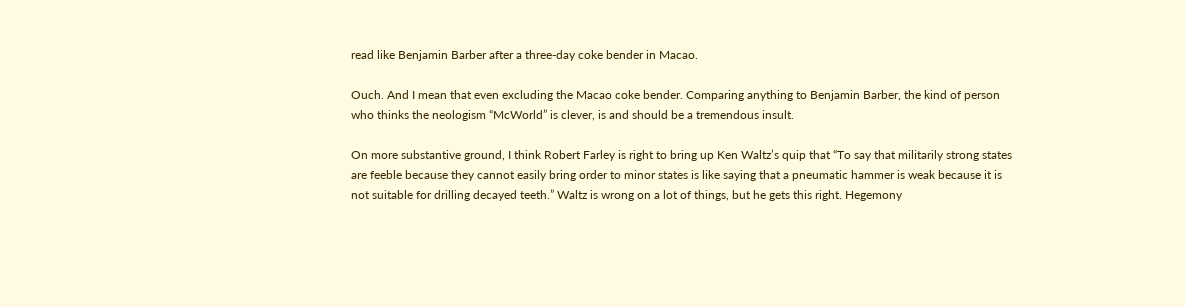read like Benjamin Barber after a three-day coke bender in Macao.

Ouch. And I mean that even excluding the Macao coke bender. Comparing anything to Benjamin Barber, the kind of person who thinks the neologism “McWorld” is clever, is and should be a tremendous insult.

On more substantive ground, I think Robert Farley is right to bring up Ken Waltz’s quip that “To say that militarily strong states are feeble because they cannot easily bring order to minor states is like saying that a pneumatic hammer is weak because it is not suitable for drilling decayed teeth.” Waltz is wrong on a lot of things, but he gets this right. Hegemony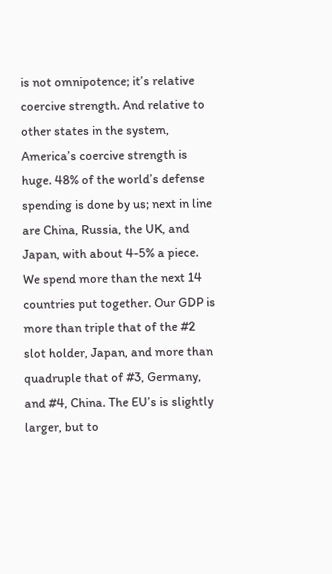is not omnipotence; it’s relative coercive strength. And relative to other states in the system, America’s coercive strength is huge. 48% of the world’s defense spending is done by us; next in line are China, Russia, the UK, and Japan, with about 4-5% a piece. We spend more than the next 14 countries put together. Our GDP is more than triple that of the #2 slot holder, Japan, and more than quadruple that of #3, Germany, and #4, China. The EU’s is slightly larger, but to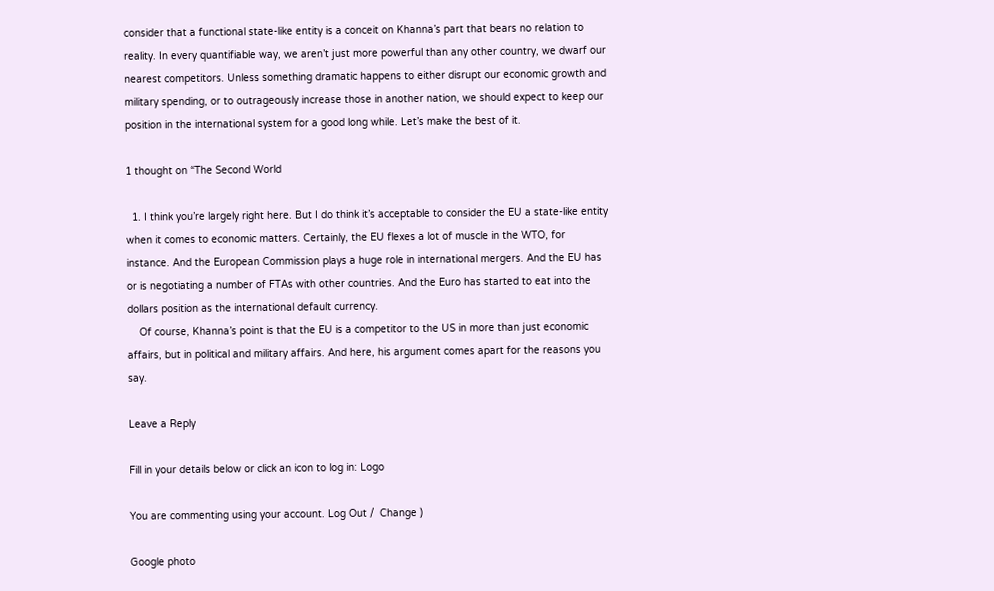consider that a functional state-like entity is a conceit on Khanna’s part that bears no relation to reality. In every quantifiable way, we aren’t just more powerful than any other country, we dwarf our nearest competitors. Unless something dramatic happens to either disrupt our economic growth and military spending, or to outrageously increase those in another nation, we should expect to keep our position in the international system for a good long while. Let’s make the best of it.

1 thought on “The Second World

  1. I think you’re largely right here. But I do think it’s acceptable to consider the EU a state-like entity when it comes to economic matters. Certainly, the EU flexes a lot of muscle in the WTO, for instance. And the European Commission plays a huge role in international mergers. And the EU has or is negotiating a number of FTAs with other countries. And the Euro has started to eat into the dollars position as the international default currency.
    Of course, Khanna’s point is that the EU is a competitor to the US in more than just economic affairs, but in political and military affairs. And here, his argument comes apart for the reasons you say.

Leave a Reply

Fill in your details below or click an icon to log in: Logo

You are commenting using your account. Log Out /  Change )

Google photo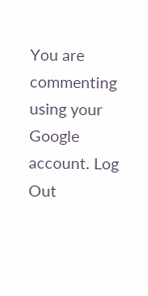You are commenting using your Google account. Log Out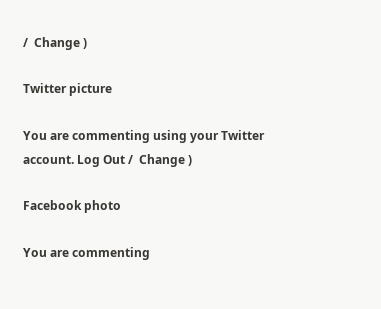/  Change )

Twitter picture

You are commenting using your Twitter account. Log Out /  Change )

Facebook photo

You are commenting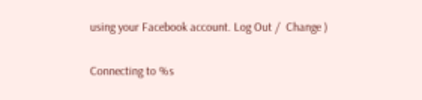using your Facebook account. Log Out /  Change )

Connecting to %s